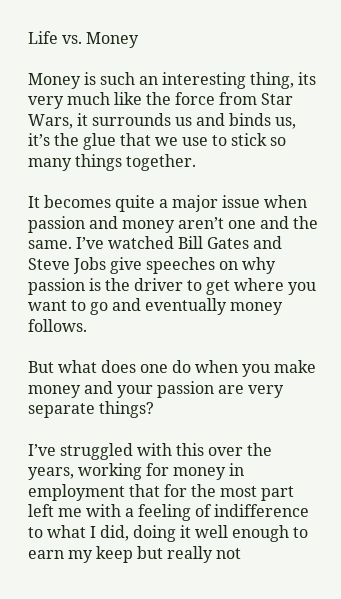Life vs. Money

Money is such an interesting thing, its very much like the force from Star Wars, it surrounds us and binds us, it’s the glue that we use to stick so many things together.

It becomes quite a major issue when passion and money aren’t one and the same. I’ve watched Bill Gates and Steve Jobs give speeches on why passion is the driver to get where you want to go and eventually money follows.

But what does one do when you make money and your passion are very separate things?

I’ve struggled with this over the years, working for money in employment that for the most part left me with a feeling of indifference to what I did, doing it well enough to earn my keep but really not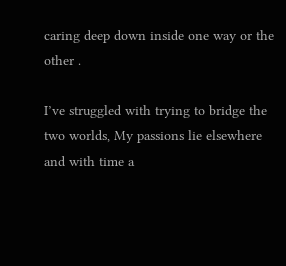caring deep down inside one way or the other .

I’ve struggled with trying to bridge the two worlds, My passions lie elsewhere and with time a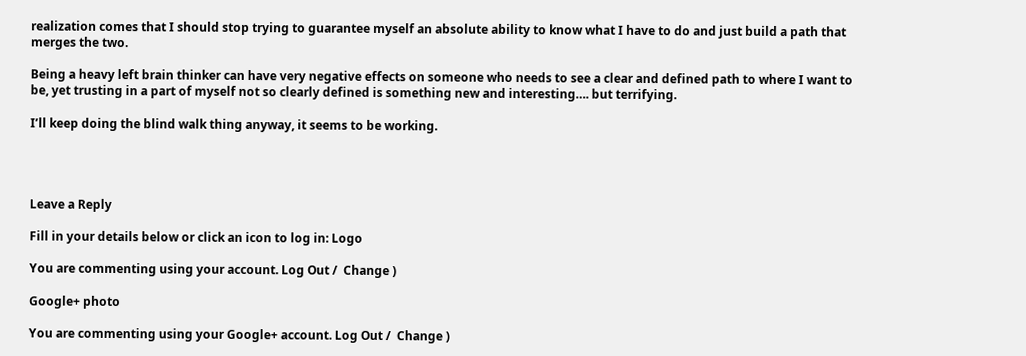realization comes that I should stop trying to guarantee myself an absolute ability to know what I have to do and just build a path that merges the two.

Being a heavy left brain thinker can have very negative effects on someone who needs to see a clear and defined path to where I want to be, yet trusting in a part of myself not so clearly defined is something new and interesting…. but terrifying.

I’ll keep doing the blind walk thing anyway, it seems to be working.




Leave a Reply

Fill in your details below or click an icon to log in: Logo

You are commenting using your account. Log Out /  Change )

Google+ photo

You are commenting using your Google+ account. Log Out /  Change )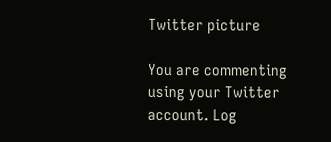Twitter picture

You are commenting using your Twitter account. Log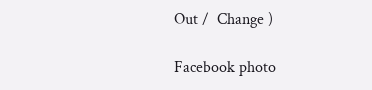Out /  Change )

Facebook photo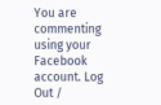You are commenting using your Facebook account. Log Out /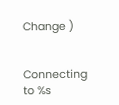Change )


Connecting to %s